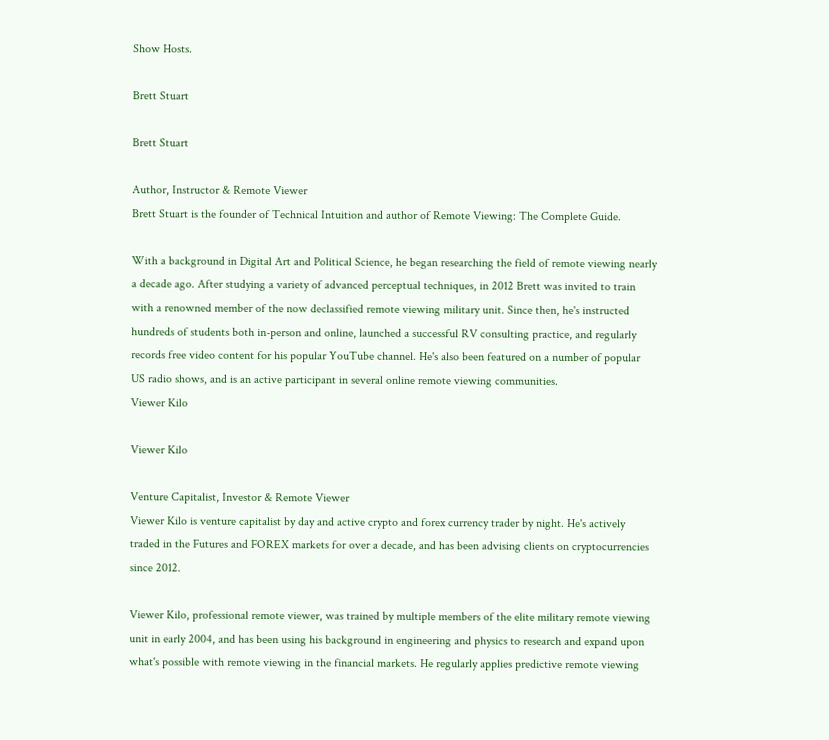Show Hosts.

Brett Stuart

Brett Stuart

Author, Instructor & Remote Viewer
Brett Stuart is the founder of Technical Intuition and author of Remote Viewing: The Complete Guide.

With a background in Digital Art and Political Science, he began researching the field of remote viewing nearly a decade ago. After studying a variety of advanced perceptual techniques, in 2012 Brett was invited to train with a renowned member of the now declassified remote viewing military unit. Since then, he's instructed hundreds of students both in-person and online, launched a successful RV consulting practice, and regularly records free video content for his popular YouTube channel. He's also been featured on a number of popular US radio shows, and is an active participant in several online remote viewing communities.
Viewer Kilo

Viewer Kilo

Venture Capitalist, Investor & Remote Viewer
Viewer Kilo is venture capitalist by day and active crypto and forex currency trader by night. He's actively traded in the Futures and FOREX markets for over a decade, and has been advising clients on cryptocurrencies since 2012.

Viewer Kilo, professional remote viewer, was trained by multiple members of the elite military remote viewing unit in early 2004, and has been using his background in engineering and physics to research and expand upon what's possible with remote viewing in the financial markets. He regularly applies predictive remote viewing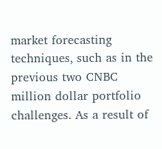market forecasting techniques, such as in the previous two CNBC million dollar portfolio challenges. As a result of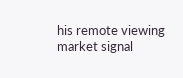his remote viewing market signal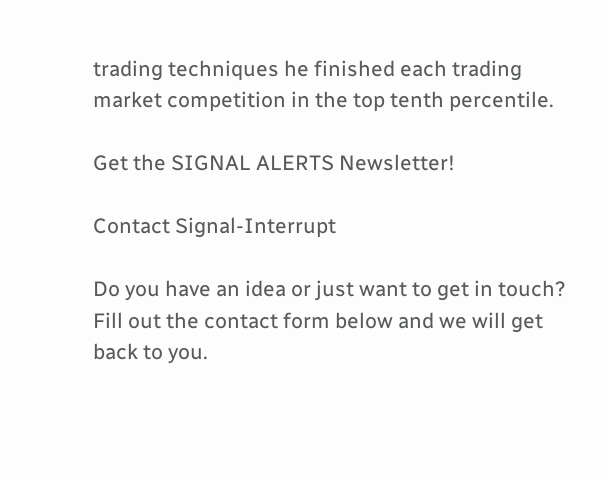trading techniques he finished each trading market competition in the top tenth percentile.

Get the SIGNAL ALERTS Newsletter!

Contact Signal-Interrupt

Do you have an idea or just want to get in touch? Fill out the contact form below and we will get back to you.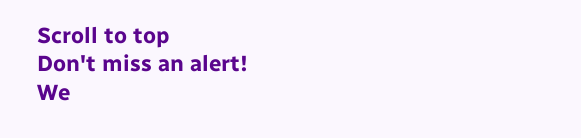Scroll to top
Don't miss an alert!
We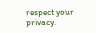respect your privacy.